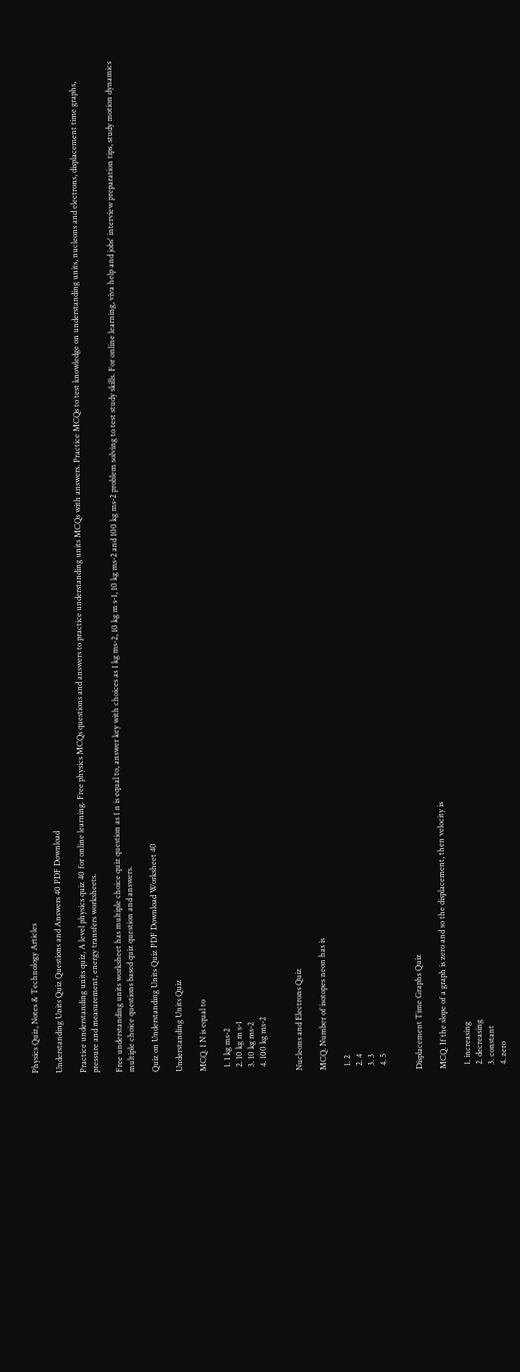Physics Quiz, Notes & Technology Articles

Understanding Units Quiz Questions and Answers 40 PDF Download

Practice understanding units quiz, A level physics quiz 40 for online learning. Free physics MCQs questions and answers to practice understanding units MCQs with answers. Practice MCQs to test knowledge on understanding units, nucleons and electrons, displacement time graphs, pressure and measurement, energy transfers worksheets.

Free understanding units worksheet has multiple choice quiz question as 1 n is equal to, answer key with choices as 1 kg ms-2, 10 kg m s-1, 10 kg ms-2 and 100 kg ms-2 problem solving to test study skills. For online learning, viva help and jobs' interview preparation tips, study motion dynamics multiple choice questions based quiz question and answers.

Quiz on Understanding Units Quiz PDF Download Worksheet 40

Understanding Units Quiz

MCQ. 1 N is equal to

  1. 1 kg ms-2
  2. 10 kg m s-1
  3. 10 kg ms-2
  4. 100 kg ms-2


Nucleons and Electrons Quiz

MCQ. Number of isotopes neon has is

  1. 2
  2. 4
  3. 3
  4. 5


Displacement Time Graphs Quiz

MCQ. If the slope of a graph is zero and so the displacement, then velocity is

  1. increasing
  2. decreasing
  3. constant
  4. zero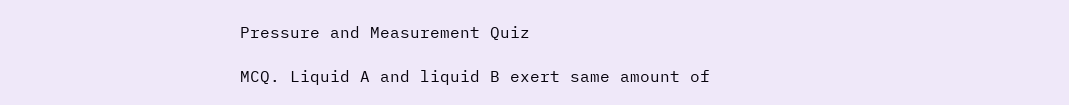Pressure and Measurement Quiz

MCQ. Liquid A and liquid B exert same amount of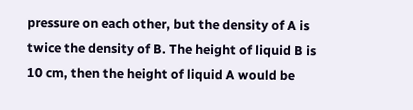pressure on each other, but the density of A is twice the density of B. The height of liquid B is 10 cm, then the height of liquid A would be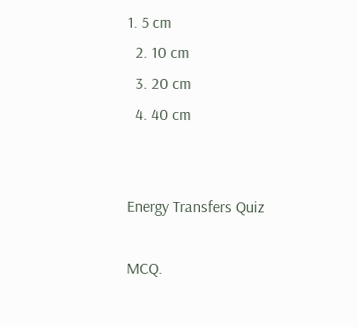1. 5 cm
  2. 10 cm
  3. 20 cm
  4. 40 cm


Energy Transfers Quiz

MCQ.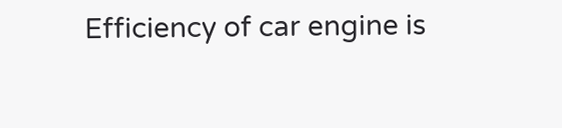Efficiency of car engine is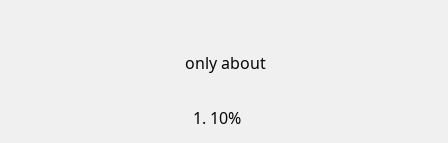only about

  1. 10%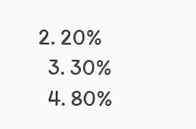2. 20%
  3. 30%
  4. 80%